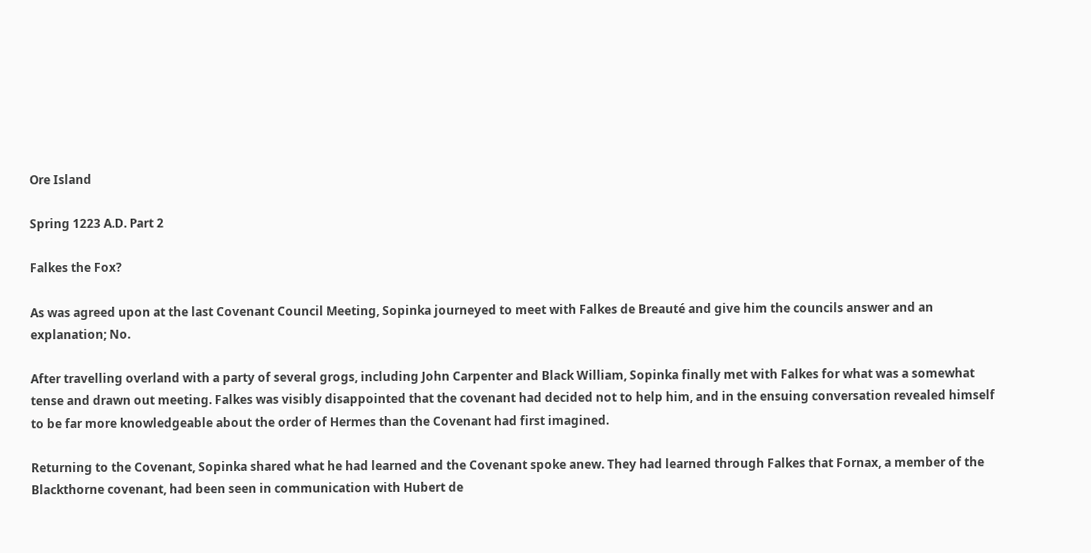Ore Island

Spring 1223 A.D. Part 2

Falkes the Fox?

As was agreed upon at the last Covenant Council Meeting, Sopinka journeyed to meet with Falkes de Breauté and give him the councils answer and an explanation; No.

After travelling overland with a party of several grogs, including John Carpenter and Black William, Sopinka finally met with Falkes for what was a somewhat tense and drawn out meeting. Falkes was visibly disappointed that the covenant had decided not to help him, and in the ensuing conversation revealed himself to be far more knowledgeable about the order of Hermes than the Covenant had first imagined.

Returning to the Covenant, Sopinka shared what he had learned and the Covenant spoke anew. They had learned through Falkes that Fornax, a member of the Blackthorne covenant, had been seen in communication with Hubert de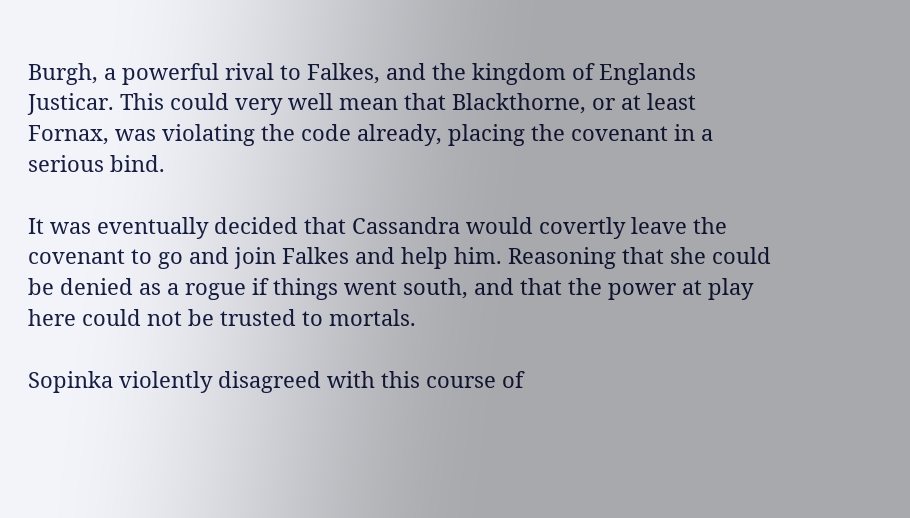Burgh, a powerful rival to Falkes, and the kingdom of Englands Justicar. This could very well mean that Blackthorne, or at least Fornax, was violating the code already, placing the covenant in a serious bind.

It was eventually decided that Cassandra would covertly leave the covenant to go and join Falkes and help him. Reasoning that she could be denied as a rogue if things went south, and that the power at play here could not be trusted to mortals.

Sopinka violently disagreed with this course of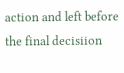action and left before the final decisiion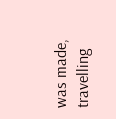was made, travelling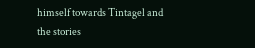himself towards Tintagel and the stories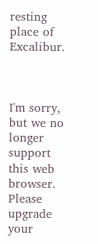resting place of Excalibur.



I'm sorry, but we no longer support this web browser. Please upgrade your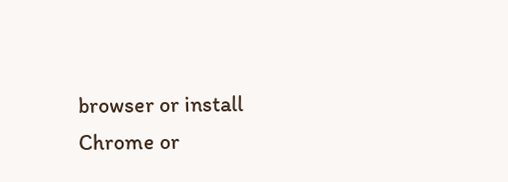browser or install Chrome or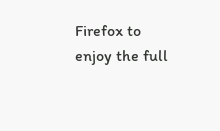Firefox to enjoy the full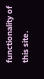functionality of this site.